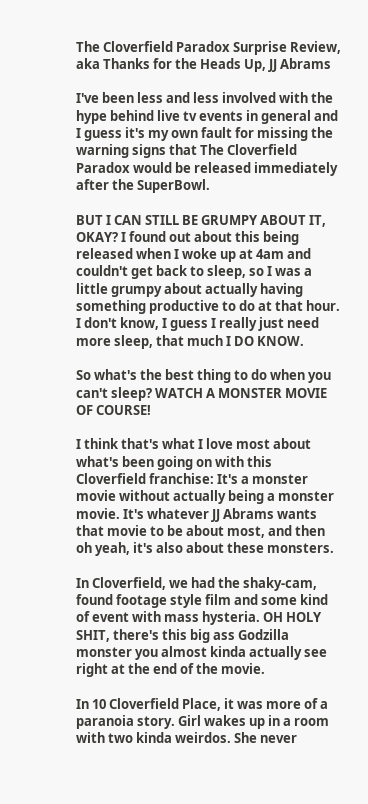The Cloverfield Paradox Surprise Review, aka Thanks for the Heads Up, JJ Abrams

I've been less and less involved with the hype behind live tv events in general and I guess it's my own fault for missing the warning signs that The Cloverfield Paradox would be released immediately after the SuperBowl.

BUT I CAN STILL BE GRUMPY ABOUT IT, OKAY? I found out about this being released when I woke up at 4am and couldn't get back to sleep, so I was a little grumpy about actually having something productive to do at that hour. I don't know, I guess I really just need more sleep, that much I DO KNOW.

So what's the best thing to do when you can't sleep? WATCH A MONSTER MOVIE OF COURSE!

I think that's what I love most about what's been going on with this Cloverfield franchise: It's a monster movie without actually being a monster movie. It's whatever JJ Abrams wants that movie to be about most, and then oh yeah, it's also about these monsters.

In Cloverfield, we had the shaky-cam, found footage style film and some kind of event with mass hysteria. OH HOLY SHIT, there's this big ass Godzilla monster you almost kinda actually see right at the end of the movie.

In 10 Cloverfield Place, it was more of a paranoia story. Girl wakes up in a room with two kinda weirdos. She never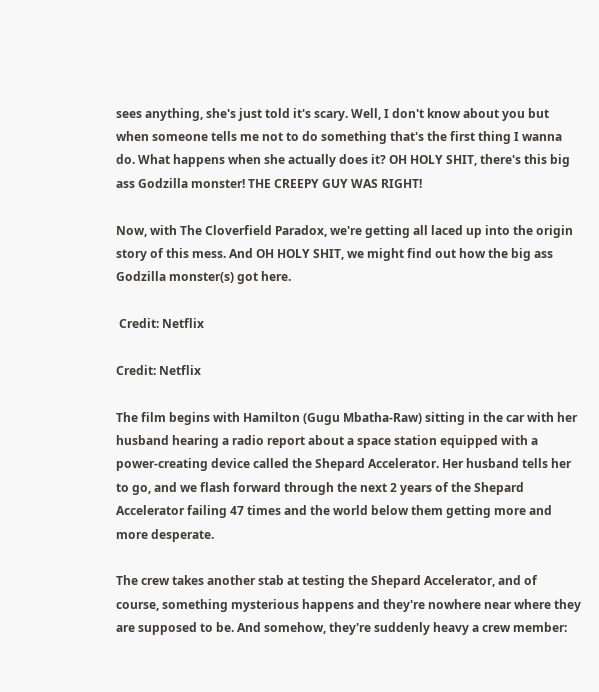sees anything, she's just told it's scary. Well, I don't know about you but when someone tells me not to do something that's the first thing I wanna do. What happens when she actually does it? OH HOLY SHIT, there's this big ass Godzilla monster! THE CREEPY GUY WAS RIGHT!

Now, with The Cloverfield Paradox, we're getting all laced up into the origin story of this mess. And OH HOLY SHIT, we might find out how the big ass Godzilla monster(s) got here.

 Credit: Netflix

Credit: Netflix

The film begins with Hamilton (Gugu Mbatha-Raw) sitting in the car with her husband hearing a radio report about a space station equipped with a power-creating device called the Shepard Accelerator. Her husband tells her to go, and we flash forward through the next 2 years of the Shepard Accelerator failing 47 times and the world below them getting more and more desperate.

The crew takes another stab at testing the Shepard Accelerator, and of course, something mysterious happens and they're nowhere near where they are supposed to be. And somehow, they're suddenly heavy a crew member: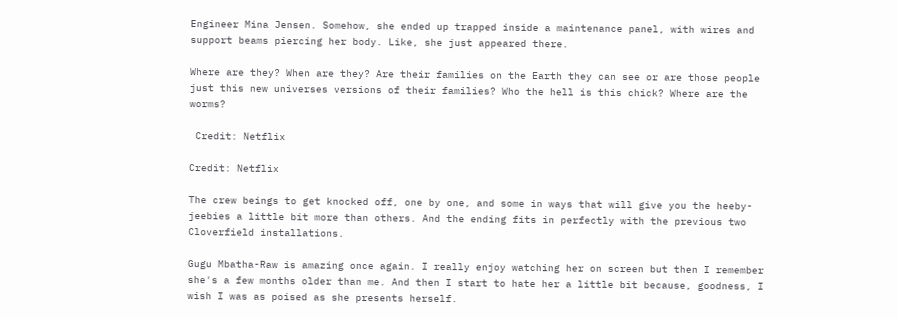Engineer Mina Jensen. Somehow, she ended up trapped inside a maintenance panel, with wires and support beams piercing her body. Like, she just appeared there.

Where are they? When are they? Are their families on the Earth they can see or are those people just this new universes versions of their families? Who the hell is this chick? Where are the worms?

 Credit: Netflix

Credit: Netflix

The crew beings to get knocked off, one by one, and some in ways that will give you the heeby-jeebies a little bit more than others. And the ending fits in perfectly with the previous two Cloverfield installations.

Gugu Mbatha-Raw is amazing once again. I really enjoy watching her on screen but then I remember she's a few months older than me. And then I start to hate her a little bit because, goodness, I wish I was as poised as she presents herself.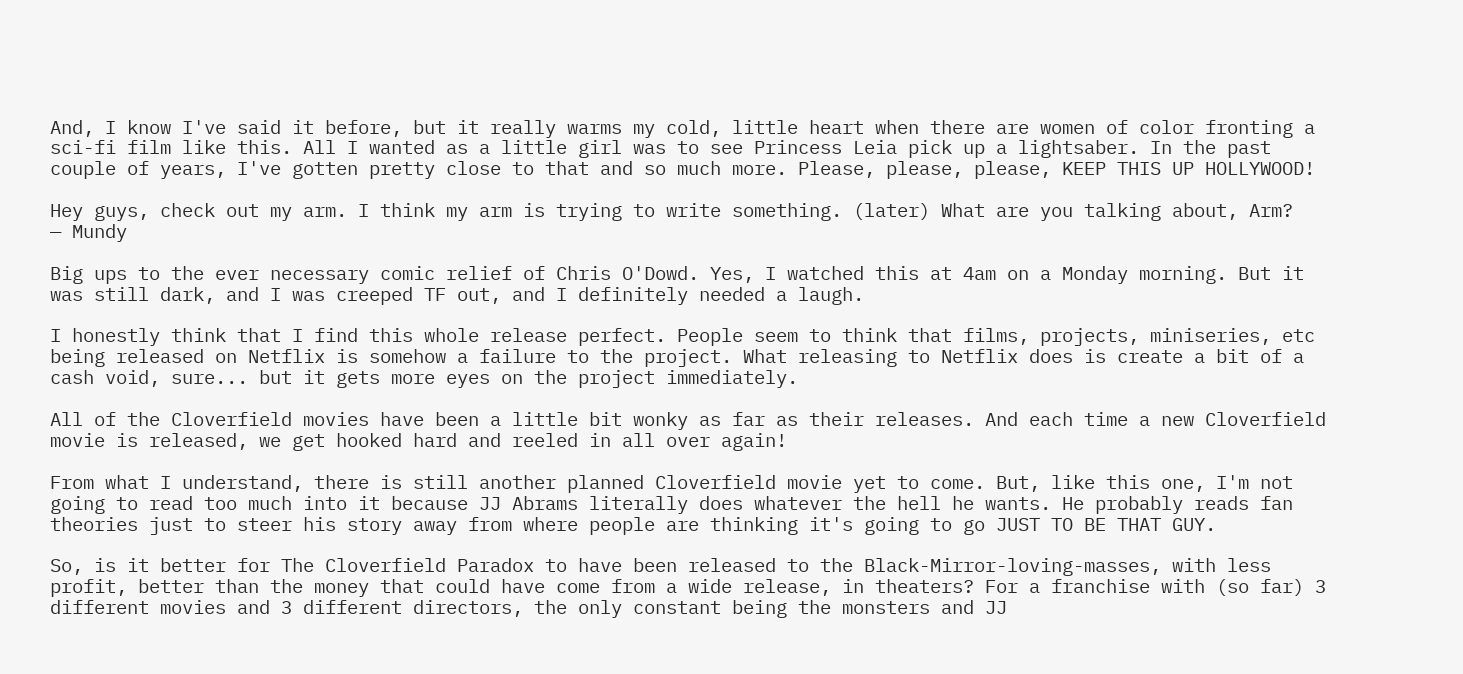And, I know I've said it before, but it really warms my cold, little heart when there are women of color fronting a sci-fi film like this. All I wanted as a little girl was to see Princess Leia pick up a lightsaber. In the past couple of years, I've gotten pretty close to that and so much more. Please, please, please, KEEP THIS UP HOLLYWOOD!

Hey guys, check out my arm. I think my arm is trying to write something. (later) What are you talking about, Arm?
— Mundy

Big ups to the ever necessary comic relief of Chris O'Dowd. Yes, I watched this at 4am on a Monday morning. But it was still dark, and I was creeped TF out, and I definitely needed a laugh.

I honestly think that I find this whole release perfect. People seem to think that films, projects, miniseries, etc being released on Netflix is somehow a failure to the project. What releasing to Netflix does is create a bit of a cash void, sure... but it gets more eyes on the project immediately.

All of the Cloverfield movies have been a little bit wonky as far as their releases. And each time a new Cloverfield movie is released, we get hooked hard and reeled in all over again!

From what I understand, there is still another planned Cloverfield movie yet to come. But, like this one, I'm not going to read too much into it because JJ Abrams literally does whatever the hell he wants. He probably reads fan theories just to steer his story away from where people are thinking it's going to go JUST TO BE THAT GUY.

So, is it better for The Cloverfield Paradox to have been released to the Black-Mirror-loving-masses, with less profit, better than the money that could have come from a wide release, in theaters? For a franchise with (so far) 3 different movies and 3 different directors, the only constant being the monsters and JJ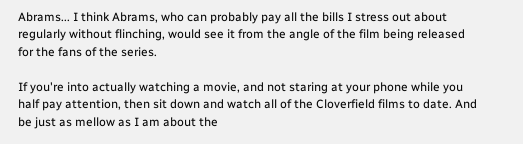Abrams... I think Abrams, who can probably pay all the bills I stress out about regularly without flinching, would see it from the angle of the film being released for the fans of the series.

If you're into actually watching a movie, and not staring at your phone while you half pay attention, then sit down and watch all of the Cloverfield films to date. And be just as mellow as I am about the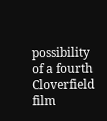possibility of a fourth Cloverfield film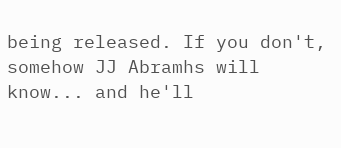being released. If you don't, somehow JJ Abramhs will know... and he'll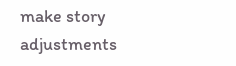make story adjustments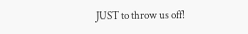JUST to throw us off!